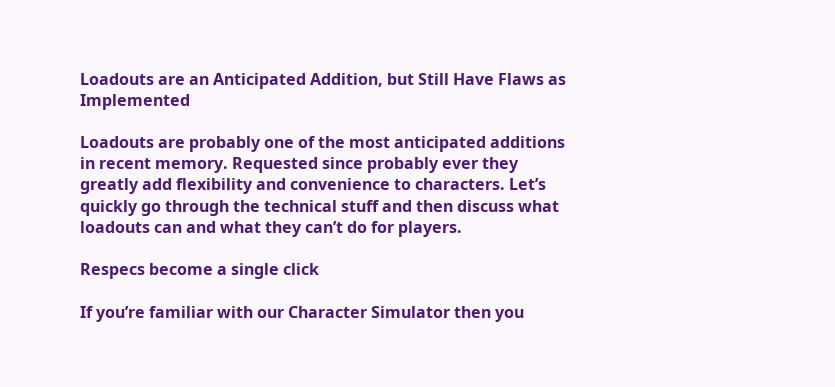Loadouts are an Anticipated Addition, but Still Have Flaws as Implemented

Loadouts are probably one of the most anticipated additions in recent memory. Requested since probably ever they greatly add flexibility and convenience to characters. Let’s quickly go through the technical stuff and then discuss what loadouts can and what they can’t do for players.

Respecs become a single click

If you’re familiar with our Character Simulator then you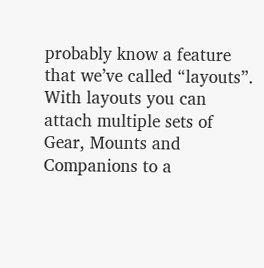probably know a feature that we’ve called “layouts”. With layouts you can attach multiple sets of Gear, Mounts and Companions to a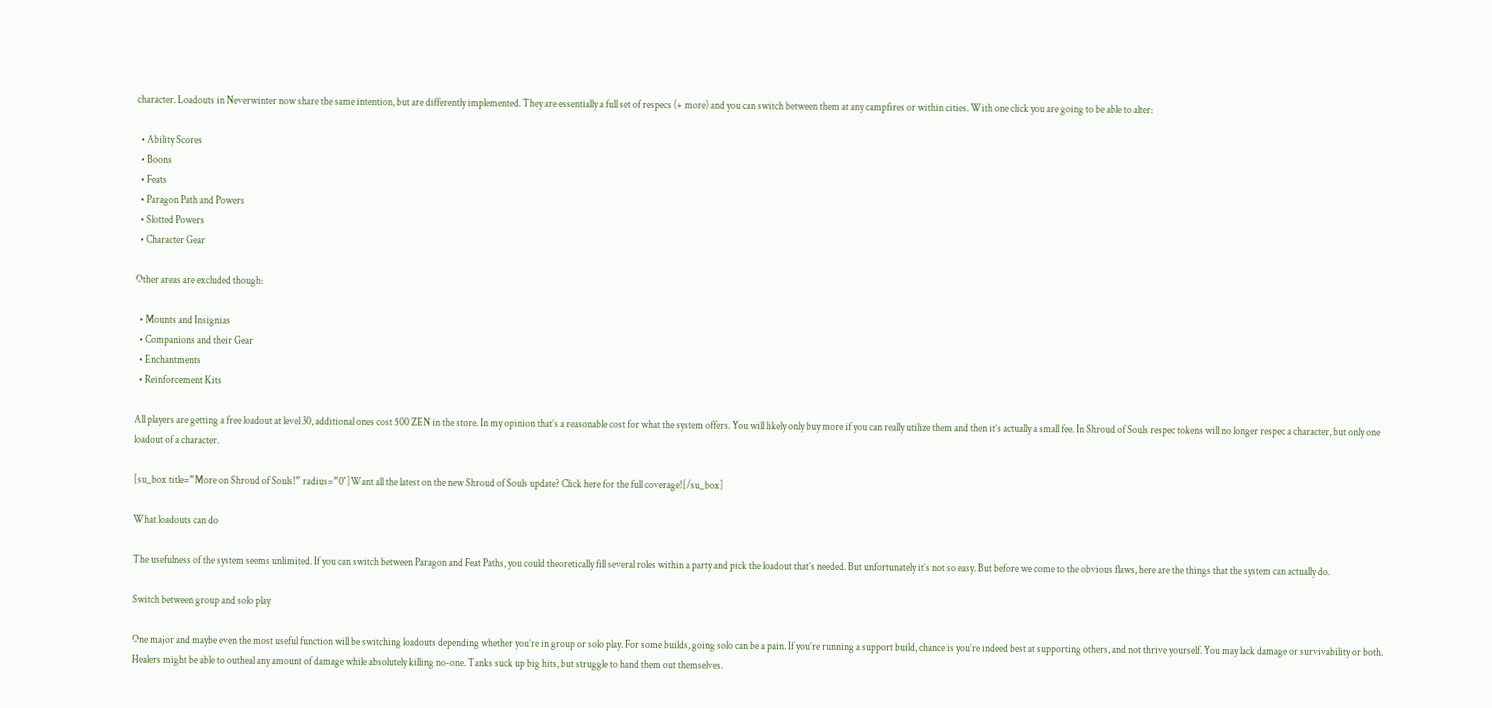character. Loadouts in Neverwinter now share the same intention, but are differently implemented. They are essentially a full set of respecs (+ more) and you can switch between them at any campfires or within cities. With one click you are going to be able to alter:

  • Ability Scores
  • Boons
  • Feats
  • Paragon Path and Powers
  • Slotted Powers
  • Character Gear

Other areas are excluded though:

  • Mounts and Insignias
  • Companions and their Gear
  • Enchantments
  • Reinforcement Kits

All players are getting a free loadout at level 30, additional ones cost 500 ZEN in the store. In my opinion that’s a reasonable cost for what the system offers. You will likely only buy more if you can really utilize them and then it’s actually a small fee. In Shroud of Souls respec tokens will no longer respec a character, but only one loadout of a character.

[su_box title=”More on Shroud of Souls!” radius=”0″]Want all the latest on the new Shroud of Souls update? Click here for the full coverage![/su_box]

What loadouts can do

The usefulness of the system seems unlimited. If you can switch between Paragon and Feat Paths, you could theoretically fill several roles within a party and pick the loadout that’s needed. But unfortunately it’s not so easy. But before we come to the obvious flaws, here are the things that the system can actually do.

Switch between group and solo play

One major and maybe even the most useful function will be switching loadouts depending whether you’re in group or solo play. For some builds, going solo can be a pain. If you’re running a support build, chance is you’re indeed best at supporting others, and not thrive yourself. You may lack damage or survivability or both. Healers might be able to outheal any amount of damage while absolutely killing no-one. Tanks suck up big hits, but struggle to hand them out themselves.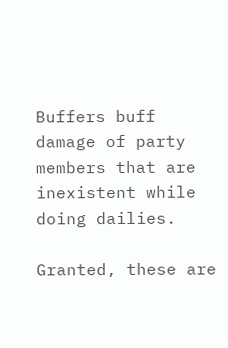Buffers buff damage of party members that are inexistent while doing dailies.

Granted, these are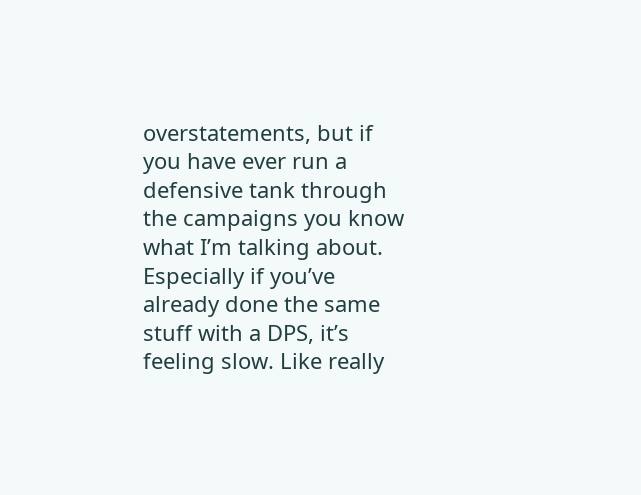overstatements, but if you have ever run a defensive tank through the campaigns you know what I’m talking about. Especially if you’ve already done the same stuff with a DPS, it’s feeling slow. Like really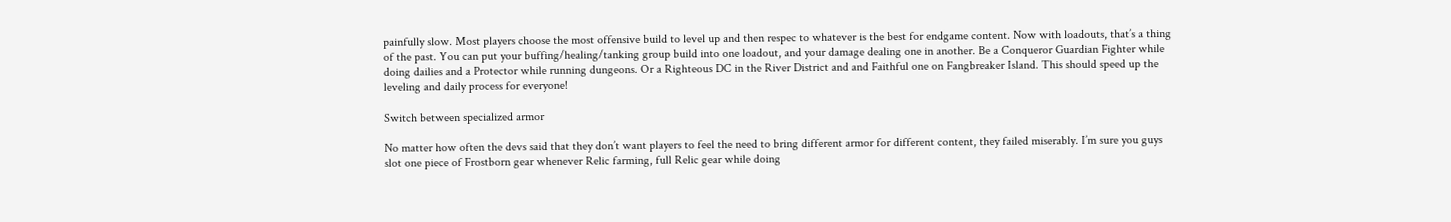painfully slow. Most players choose the most offensive build to level up and then respec to whatever is the best for endgame content. Now with loadouts, that’s a thing of the past. You can put your buffing/healing/tanking group build into one loadout, and your damage dealing one in another. Be a Conqueror Guardian Fighter while doing dailies and a Protector while running dungeons. Or a Righteous DC in the River District and and Faithful one on Fangbreaker Island. This should speed up the leveling and daily process for everyone!

Switch between specialized armor

No matter how often the devs said that they don’t want players to feel the need to bring different armor for different content, they failed miserably. I’m sure you guys slot one piece of Frostborn gear whenever Relic farming, full Relic gear while doing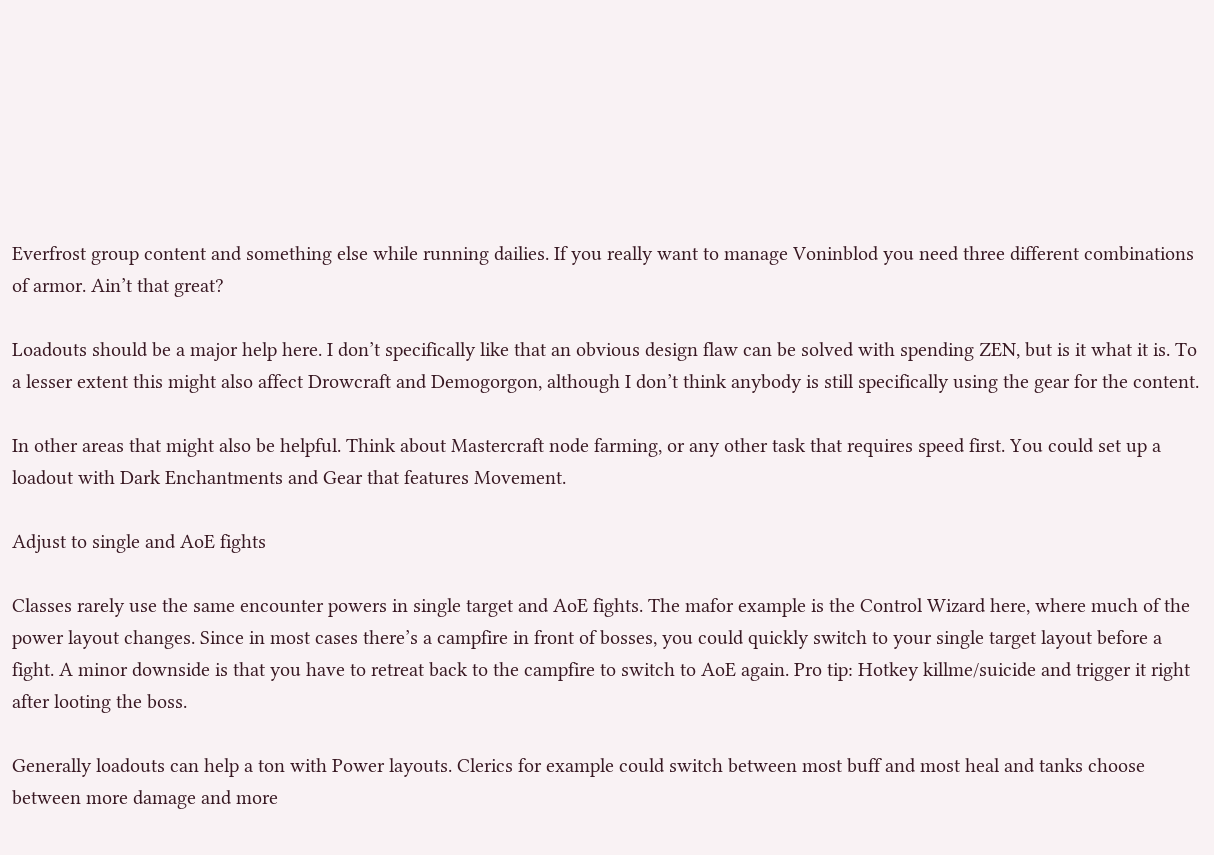Everfrost group content and something else while running dailies. If you really want to manage Voninblod you need three different combinations of armor. Ain’t that great?

Loadouts should be a major help here. I don’t specifically like that an obvious design flaw can be solved with spending ZEN, but is it what it is. To a lesser extent this might also affect Drowcraft and Demogorgon, although I don’t think anybody is still specifically using the gear for the content.

In other areas that might also be helpful. Think about Mastercraft node farming, or any other task that requires speed first. You could set up a loadout with Dark Enchantments and Gear that features Movement.

Adjust to single and AoE fights

Classes rarely use the same encounter powers in single target and AoE fights. The mafor example is the Control Wizard here, where much of the power layout changes. Since in most cases there’s a campfire in front of bosses, you could quickly switch to your single target layout before a fight. A minor downside is that you have to retreat back to the campfire to switch to AoE again. Pro tip: Hotkey killme/suicide and trigger it right after looting the boss.

Generally loadouts can help a ton with Power layouts. Clerics for example could switch between most buff and most heal and tanks choose between more damage and more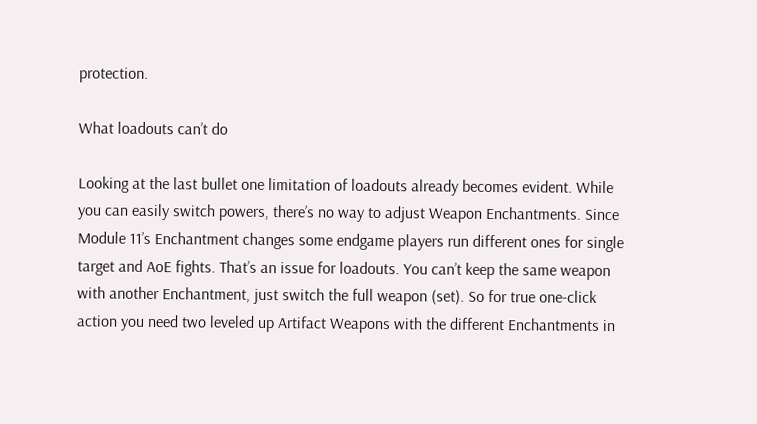protection.

What loadouts can’t do

Looking at the last bullet one limitation of loadouts already becomes evident. While you can easily switch powers, there’s no way to adjust Weapon Enchantments. Since Module 11’s Enchantment changes some endgame players run different ones for single target and AoE fights. That’s an issue for loadouts. You can’t keep the same weapon with another Enchantment, just switch the full weapon (set). So for true one-click action you need two leveled up Artifact Weapons with the different Enchantments in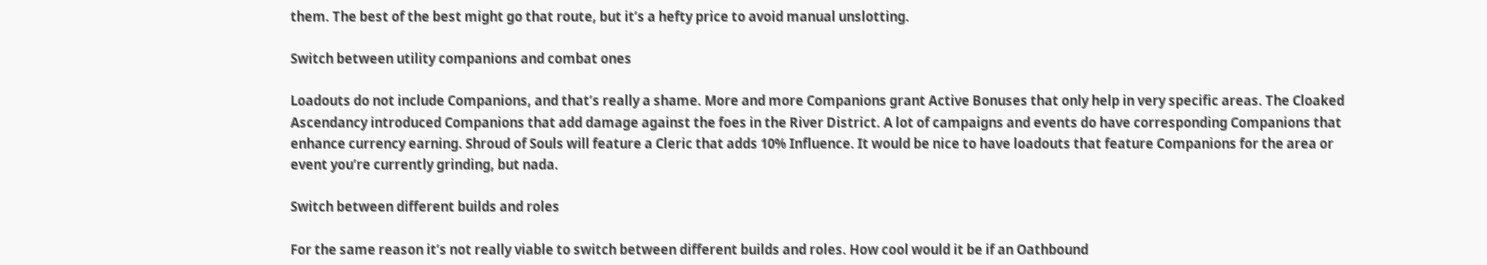them. The best of the best might go that route, but it’s a hefty price to avoid manual unslotting.

Switch between utility companions and combat ones

Loadouts do not include Companions, and that’s really a shame. More and more Companions grant Active Bonuses that only help in very specific areas. The Cloaked Ascendancy introduced Companions that add damage against the foes in the River District. A lot of campaigns and events do have corresponding Companions that enhance currency earning. Shroud of Souls will feature a Cleric that adds 10% Influence. It would be nice to have loadouts that feature Companions for the area or event you’re currently grinding, but nada.

Switch between different builds and roles

For the same reason it’s not really viable to switch between different builds and roles. How cool would it be if an Oathbound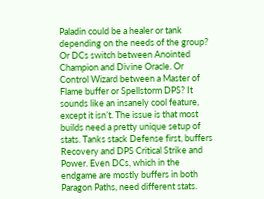Paladin could be a healer or tank depending on the needs of the group? Or DCs switch between Anointed Champion and Divine Oracle. Or Control Wizard between a Master of Flame buffer or Spellstorm DPS? It sounds like an insanely cool feature, except it isn’t. The issue is that most builds need a pretty unique setup of stats. Tanks stack Defense first, buffers Recovery and DPS Critical Strike and Power. Even DCs, which in the endgame are mostly buffers in both Paragon Paths, need different stats.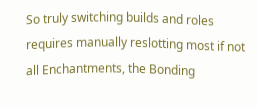So truly switching builds and roles requires manually reslotting most if not all Enchantments, the Bonding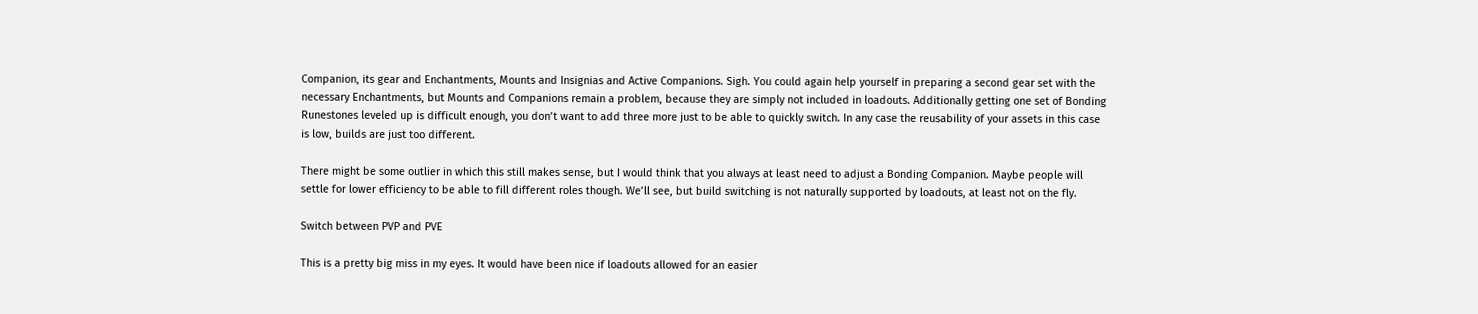Companion, its gear and Enchantments, Mounts and Insignias and Active Companions. Sigh. You could again help yourself in preparing a second gear set with the necessary Enchantments, but Mounts and Companions remain a problem, because they are simply not included in loadouts. Additionally getting one set of Bonding Runestones leveled up is difficult enough, you don’t want to add three more just to be able to quickly switch. In any case the reusability of your assets in this case is low, builds are just too different.

There might be some outlier in which this still makes sense, but I would think that you always at least need to adjust a Bonding Companion. Maybe people will settle for lower efficiency to be able to fill different roles though. We’ll see, but build switching is not naturally supported by loadouts, at least not on the fly.

Switch between PVP and PVE

This is a pretty big miss in my eyes. It would have been nice if loadouts allowed for an easier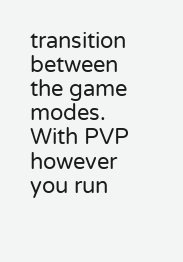transition between the game modes. With PVP however you run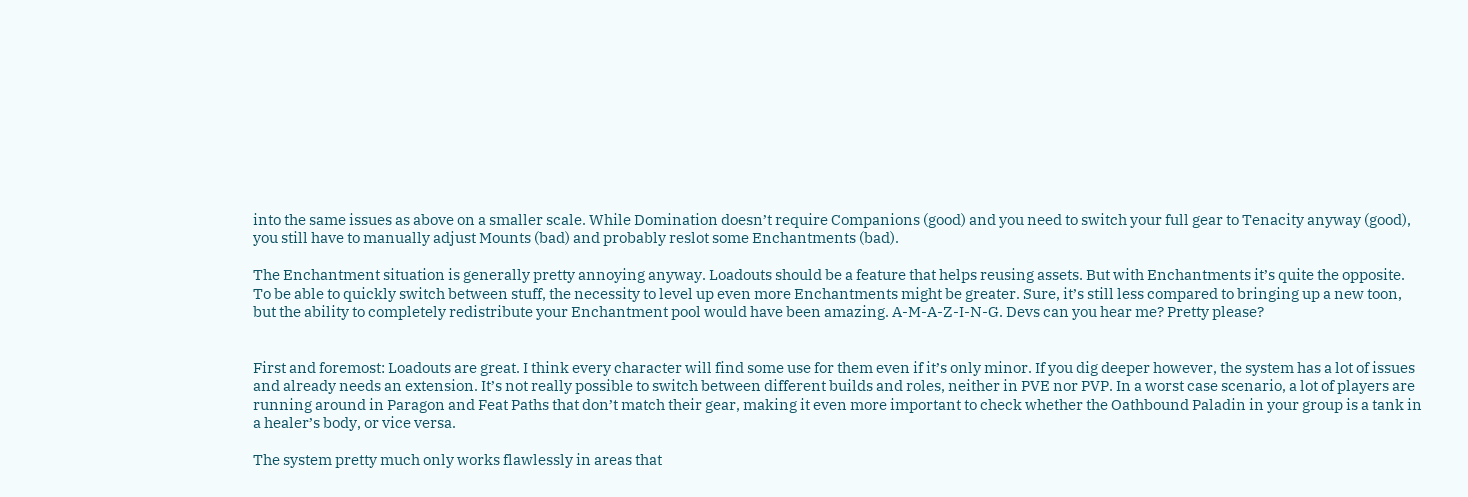into the same issues as above on a smaller scale. While Domination doesn’t require Companions (good) and you need to switch your full gear to Tenacity anyway (good), you still have to manually adjust Mounts (bad) and probably reslot some Enchantments (bad).

The Enchantment situation is generally pretty annoying anyway. Loadouts should be a feature that helps reusing assets. But with Enchantments it’s quite the opposite. To be able to quickly switch between stuff, the necessity to level up even more Enchantments might be greater. Sure, it’s still less compared to bringing up a new toon, but the ability to completely redistribute your Enchantment pool would have been amazing. A-M-A-Z-I-N-G. Devs can you hear me? Pretty please?


First and foremost: Loadouts are great. I think every character will find some use for them even if it’s only minor. If you dig deeper however, the system has a lot of issues and already needs an extension. It’s not really possible to switch between different builds and roles, neither in PVE nor PVP. In a worst case scenario, a lot of players are running around in Paragon and Feat Paths that don’t match their gear, making it even more important to check whether the Oathbound Paladin in your group is a tank in a healer’s body, or vice versa.

The system pretty much only works flawlessly in areas that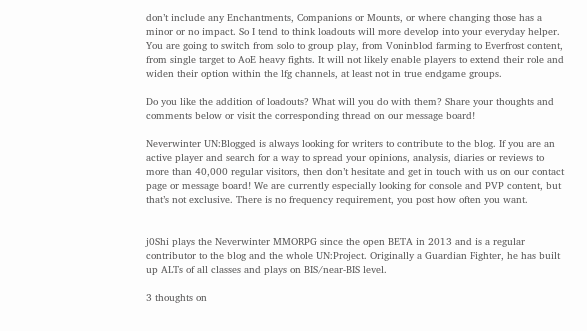don’t include any Enchantments, Companions or Mounts, or where changing those has a minor or no impact. So I tend to think loadouts will more develop into your everyday helper. You are going to switch from solo to group play, from Voninblod farming to Everfrost content, from single target to AoE heavy fights. It will not likely enable players to extend their role and widen their option within the lfg channels, at least not in true endgame groups.

Do you like the addition of loadouts? What will you do with them? Share your thoughts and comments below or visit the corresponding thread on our message board!

Neverwinter UN:Blogged is always looking for writers to contribute to the blog. If you are an active player and search for a way to spread your opinions, analysis, diaries or reviews to more than 40,000 regular visitors, then don’t hesitate and get in touch with us on our contact page or message board! We are currently especially looking for console and PVP content, but that’s not exclusive. There is no frequency requirement, you post how often you want.


j0Shi plays the Neverwinter MMORPG since the open BETA in 2013 and is a regular contributor to the blog and the whole UN:Project. Originally a Guardian Fighter, he has built up ALTs of all classes and plays on BIS/near-BIS level.

3 thoughts on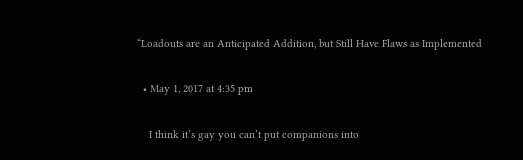“Loadouts are an Anticipated Addition, but Still Have Flaws as Implemented

  • May 1, 2017 at 4:35 pm

    I think it’s gay you can’t put companions into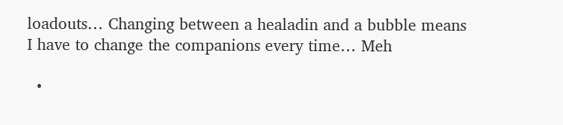loadouts… Changing between a healadin and a bubble means I have to change the companions every time… Meh

  •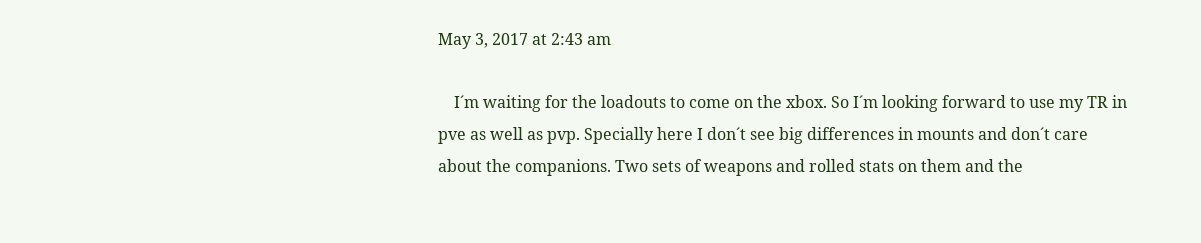May 3, 2017 at 2:43 am

    I´m waiting for the loadouts to come on the xbox. So I´m looking forward to use my TR in pve as well as pvp. Specially here I don´t see big differences in mounts and don´t care about the companions. Two sets of weapons and rolled stats on them and the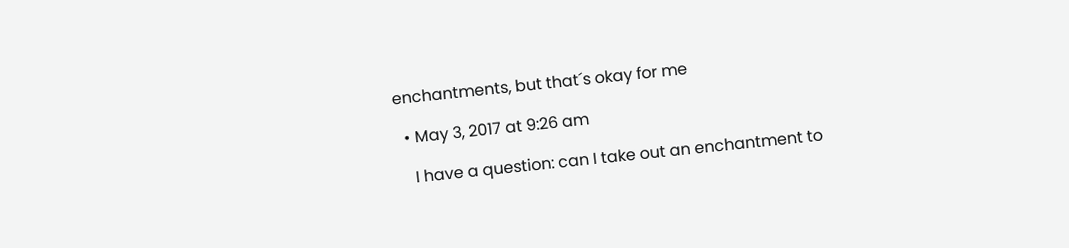enchantments, but that´s okay for me

  • May 3, 2017 at 9:26 am

    I have a question: can I take out an enchantment to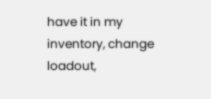have it in my inventory, change loadout,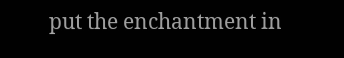put the enchantment in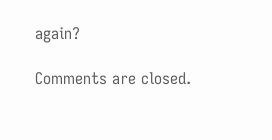again?

Comments are closed.